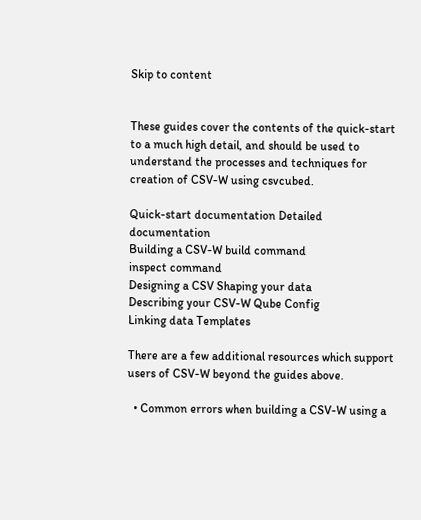Skip to content


These guides cover the contents of the quick-start to a much high detail, and should be used to understand the processes and techniques for creation of CSV-W using csvcubed.

Quick-start documentation Detailed documentation
Building a CSV-W build command
inspect command
Designing a CSV Shaping your data
Describing your CSV-W Qube Config
Linking data Templates

There are a few additional resources which support users of CSV-W beyond the guides above.

  • Common errors when building a CSV-W using a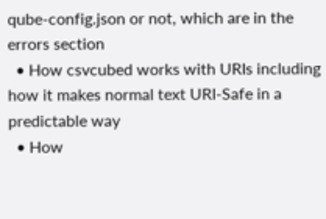qube-config.json or not, which are in the errors section
  • How csvcubed works with URIs including how it makes normal text URI-Safe in a predictable way
  • How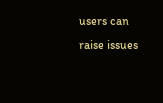users can raise issues